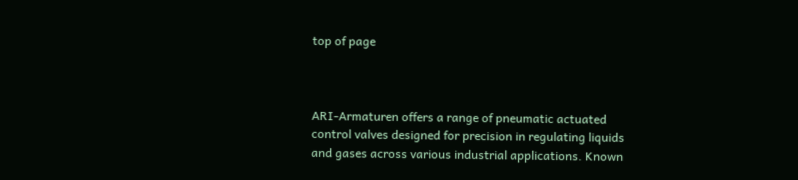top of page



ARI-Armaturen offers a range of pneumatic actuated control valves designed for precision in regulating liquids and gases across various industrial applications. Known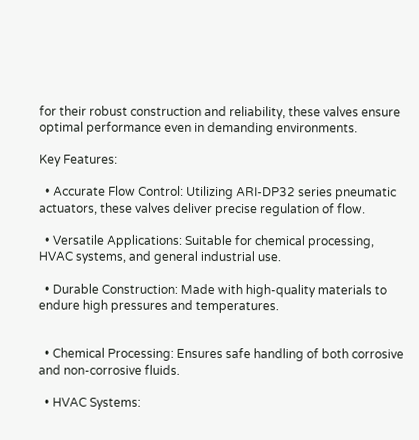for their robust construction and reliability, these valves ensure optimal performance even in demanding environments.

Key Features:

  • Accurate Flow Control: Utilizing ARI-DP32 series pneumatic actuators, these valves deliver precise regulation of flow.

  • Versatile Applications: Suitable for chemical processing, HVAC systems, and general industrial use.

  • Durable Construction: Made with high-quality materials to endure high pressures and temperatures.


  • Chemical Processing: Ensures safe handling of both corrosive and non-corrosive fluids.

  • HVAC Systems: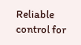Reliable control for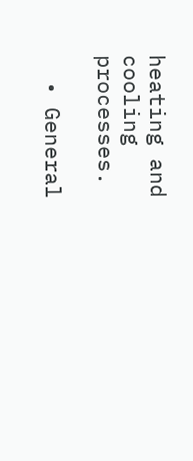heating and cooling processes.

  • General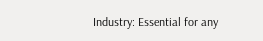Industry: Essential for any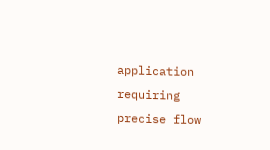application requiring precise flow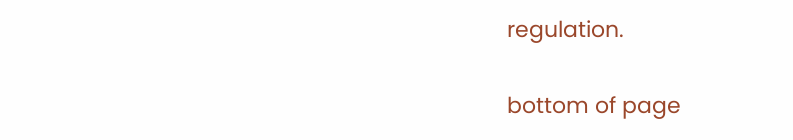regulation.

bottom of page